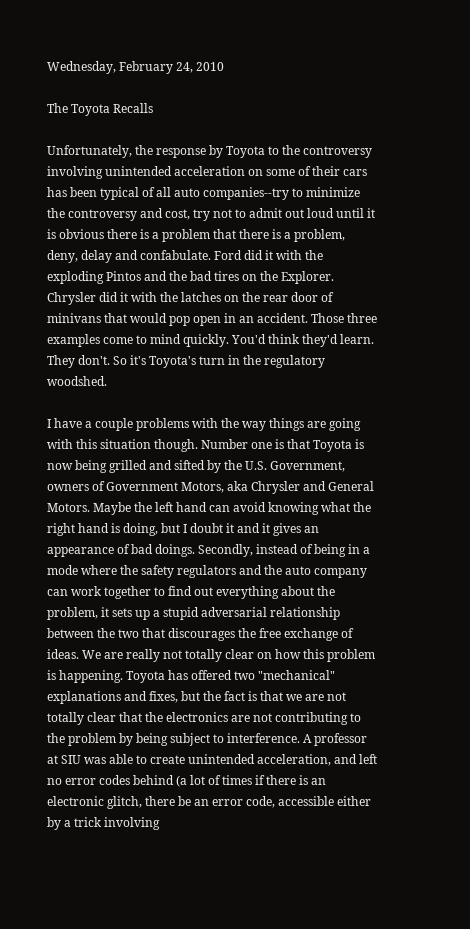Wednesday, February 24, 2010

The Toyota Recalls

Unfortunately, the response by Toyota to the controversy involving unintended acceleration on some of their cars has been typical of all auto companies--try to minimize the controversy and cost, try not to admit out loud until it is obvious there is a problem that there is a problem, deny, delay and confabulate. Ford did it with the exploding Pintos and the bad tires on the Explorer. Chrysler did it with the latches on the rear door of minivans that would pop open in an accident. Those three examples come to mind quickly. You'd think they'd learn. They don't. So it's Toyota's turn in the regulatory woodshed.

I have a couple problems with the way things are going with this situation though. Number one is that Toyota is now being grilled and sifted by the U.S. Government, owners of Government Motors, aka Chrysler and General Motors. Maybe the left hand can avoid knowing what the right hand is doing, but I doubt it and it gives an appearance of bad doings. Secondly, instead of being in a mode where the safety regulators and the auto company can work together to find out everything about the problem, it sets up a stupid adversarial relationship between the two that discourages the free exchange of ideas. We are really not totally clear on how this problem is happening. Toyota has offered two "mechanical" explanations and fixes, but the fact is that we are not totally clear that the electronics are not contributing to the problem by being subject to interference. A professor at SIU was able to create unintended acceleration, and left no error codes behind (a lot of times if there is an electronic glitch, there be an error code, accessible either by a trick involving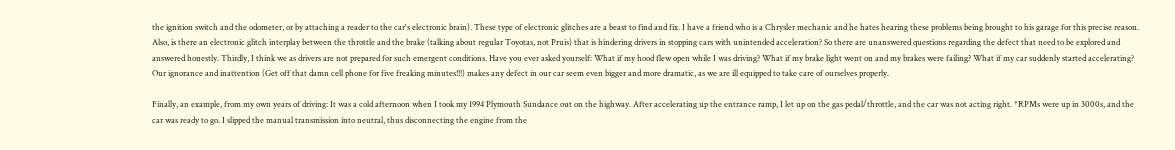the ignition switch and the odometer, or by attaching a reader to the car's electronic brain). These type of electronic glitches are a beast to find and fix. I have a friend who is a Chrysler mechanic and he hates hearing these problems being brought to his garage for this precise reason. Also, is there an electronic glitch interplay between the throttle and the brake (talking about regular Toyotas, not Pruis) that is hindering drivers in stopping cars with unintended acceleration? So there are unanswered questions regarding the defect that need to be explored and answered honestly. Thirdly, I think we as drivers are not prepared for such emergent conditions. Have you ever asked yourself: What if my hood flew open while I was driving? What if my brake light went on and my brakes were failing? What if my car suddenly started accelerating? Our ignorance and inattention (Get off that damn cell phone for five freaking minutes!!!) makes any defect in our car seem even bigger and more dramatic, as we are ill equipped to take care of ourselves properly.

Finally, an example, from my own years of driving: It was a cold afternoon when I took my 1994 Plymouth Sundance out on the highway. After accelerating up the entrance ramp, I let up on the gas pedal/throttle, and the car was not acting right. *RPMs were up in 3000s, and the car was ready to go. I slipped the manual transmission into neutral, thus disconnecting the engine from the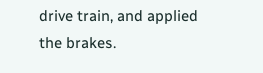drive train, and applied the brakes.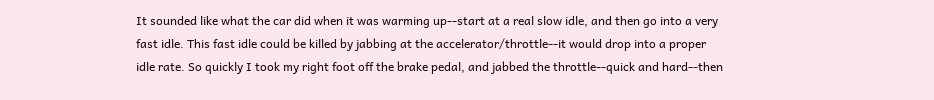It sounded like what the car did when it was warming up--start at a real slow idle, and then go into a very fast idle. This fast idle could be killed by jabbing at the accelerator/throttle--it would drop into a proper idle rate. So quickly I took my right foot off the brake pedal, and jabbed the throttle--quick and hard--then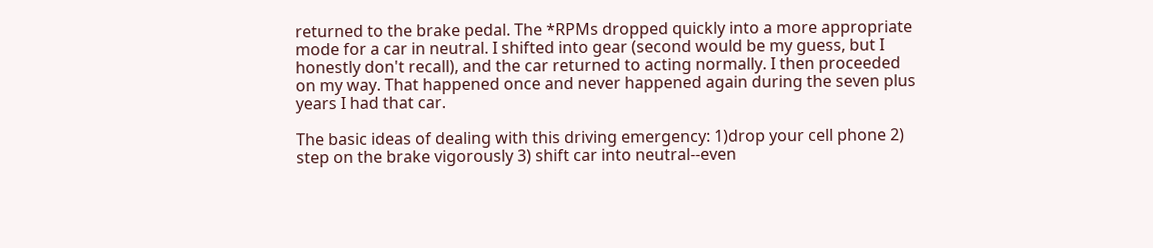returned to the brake pedal. The *RPMs dropped quickly into a more appropriate mode for a car in neutral. I shifted into gear (second would be my guess, but I honestly don't recall), and the car returned to acting normally. I then proceeded on my way. That happened once and never happened again during the seven plus years I had that car.

The basic ideas of dealing with this driving emergency: 1)drop your cell phone 2) step on the brake vigorously 3) shift car into neutral--even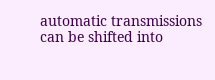automatic transmissions can be shifted into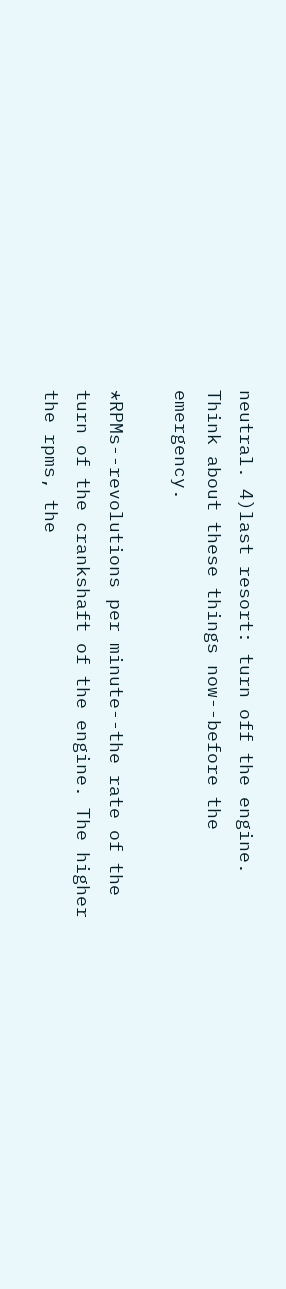neutral. 4)last resort: turn off the engine. Think about these things now--before the emergency.

*RPMs--revolutions per minute--the rate of the turn of the crankshaft of the engine. The higher the rpms, the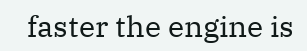faster the engine is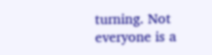turning. Not everyone is a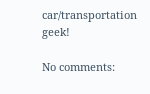car/transportation geek!

No comments: